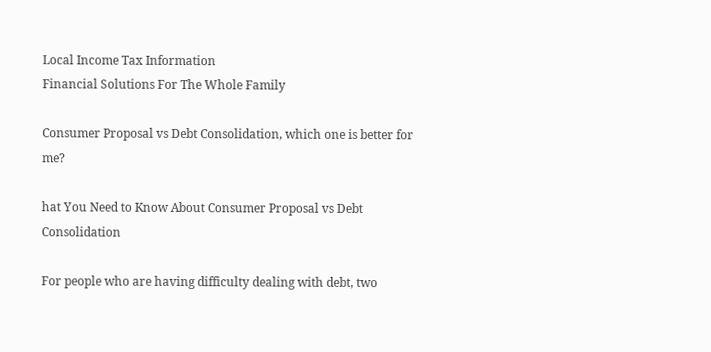Local Income Tax Information
Financial Solutions For The Whole Family

Consumer Proposal vs Debt Consolidation, which one is better for me?

hat You Need to Know About Consumer Proposal vs Debt Consolidation

For people who are having difficulty dealing with debt, two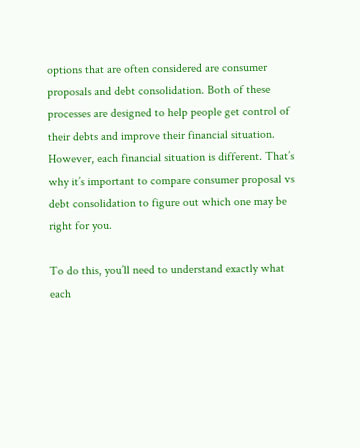options that are often considered are consumer proposals and debt consolidation. Both of these processes are designed to help people get control of their debts and improve their financial situation. However, each financial situation is different. That’s why it’s important to compare consumer proposal vs debt consolidation to figure out which one may be right for you.

To do this, you’ll need to understand exactly what each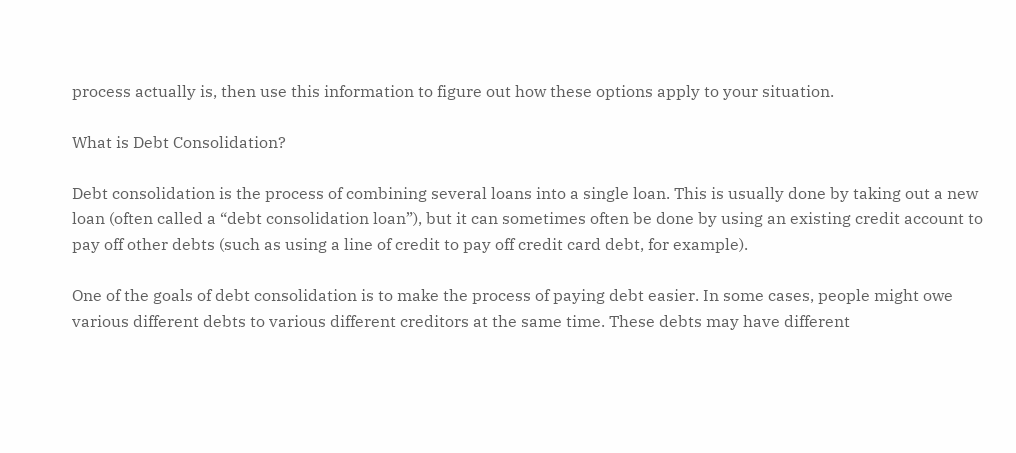process actually is, then use this information to figure out how these options apply to your situation.

What is Debt Consolidation?

Debt consolidation is the process of combining several loans into a single loan. This is usually done by taking out a new loan (often called a “debt consolidation loan”), but it can sometimes often be done by using an existing credit account to pay off other debts (such as using a line of credit to pay off credit card debt, for example).

One of the goals of debt consolidation is to make the process of paying debt easier. In some cases, people might owe various different debts to various different creditors at the same time. These debts may have different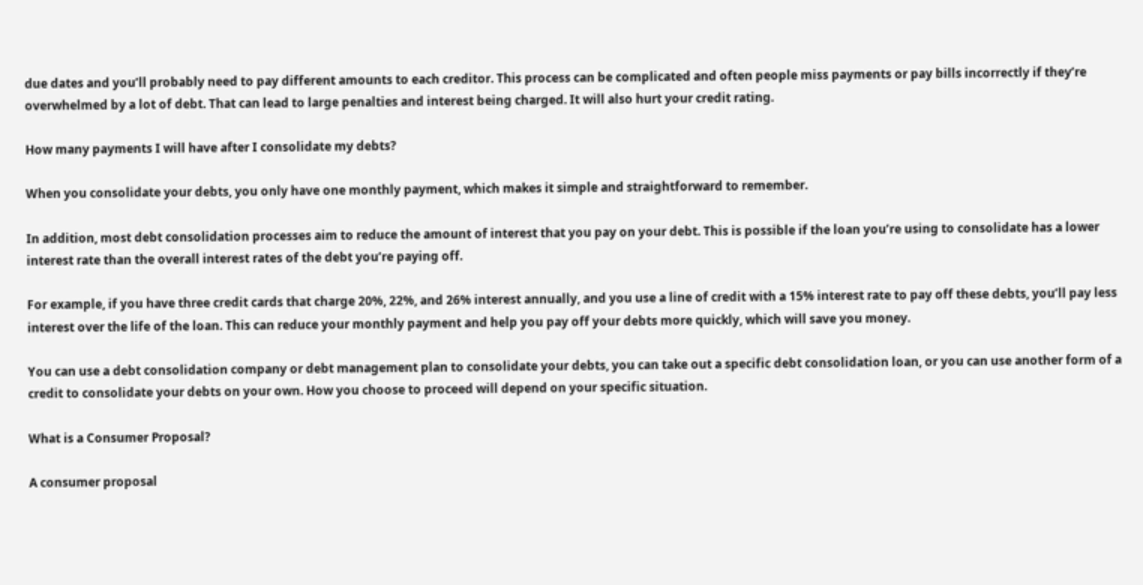due dates and you’ll probably need to pay different amounts to each creditor. This process can be complicated and often people miss payments or pay bills incorrectly if they’re overwhelmed by a lot of debt. That can lead to large penalties and interest being charged. It will also hurt your credit rating.

How many payments I will have after I consolidate my debts?

When you consolidate your debts, you only have one monthly payment, which makes it simple and straightforward to remember.

In addition, most debt consolidation processes aim to reduce the amount of interest that you pay on your debt. This is possible if the loan you’re using to consolidate has a lower interest rate than the overall interest rates of the debt you’re paying off.

For example, if you have three credit cards that charge 20%, 22%, and 26% interest annually, and you use a line of credit with a 15% interest rate to pay off these debts, you’ll pay less interest over the life of the loan. This can reduce your monthly payment and help you pay off your debts more quickly, which will save you money.

You can use a debt consolidation company or debt management plan to consolidate your debts, you can take out a specific debt consolidation loan, or you can use another form of a credit to consolidate your debts on your own. How you choose to proceed will depend on your specific situation.

What is a Consumer Proposal?

A consumer proposal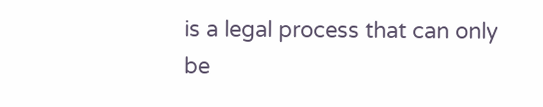is a legal process that can only be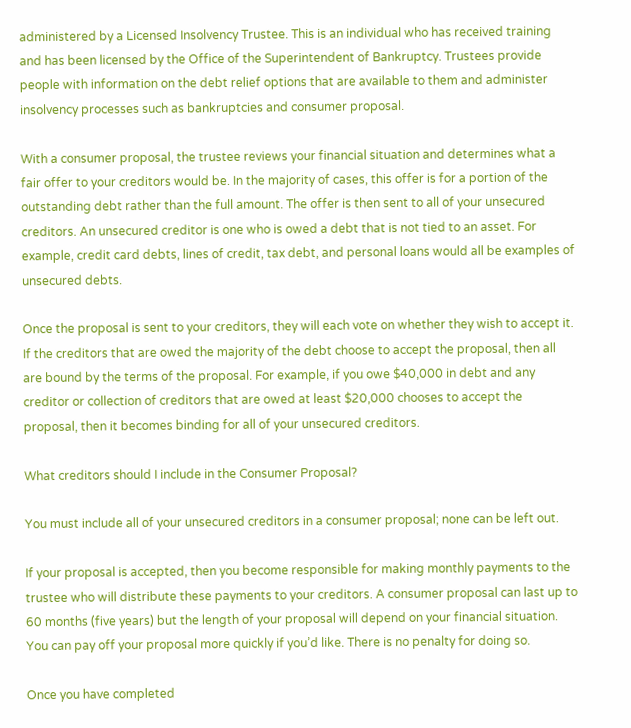administered by a Licensed Insolvency Trustee. This is an individual who has received training and has been licensed by the Office of the Superintendent of Bankruptcy. Trustees provide people with information on the debt relief options that are available to them and administer insolvency processes such as bankruptcies and consumer proposal.

With a consumer proposal, the trustee reviews your financial situation and determines what a fair offer to your creditors would be. In the majority of cases, this offer is for a portion of the outstanding debt rather than the full amount. The offer is then sent to all of your unsecured creditors. An unsecured creditor is one who is owed a debt that is not tied to an asset. For example, credit card debts, lines of credit, tax debt, and personal loans would all be examples of unsecured debts.

Once the proposal is sent to your creditors, they will each vote on whether they wish to accept it. If the creditors that are owed the majority of the debt choose to accept the proposal, then all are bound by the terms of the proposal. For example, if you owe $40,000 in debt and any creditor or collection of creditors that are owed at least $20,000 chooses to accept the proposal, then it becomes binding for all of your unsecured creditors.

What creditors should I include in the Consumer Proposal?

You must include all of your unsecured creditors in a consumer proposal; none can be left out.

If your proposal is accepted, then you become responsible for making monthly payments to the trustee who will distribute these payments to your creditors. A consumer proposal can last up to 60 months (five years) but the length of your proposal will depend on your financial situation. You can pay off your proposal more quickly if you’d like. There is no penalty for doing so.

Once you have completed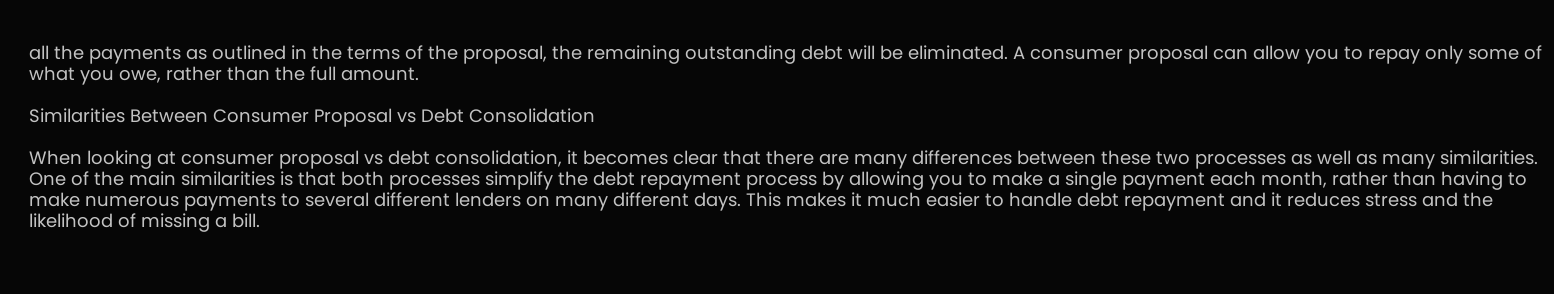all the payments as outlined in the terms of the proposal, the remaining outstanding debt will be eliminated. A consumer proposal can allow you to repay only some of what you owe, rather than the full amount.

Similarities Between Consumer Proposal vs Debt Consolidation

When looking at consumer proposal vs debt consolidation, it becomes clear that there are many differences between these two processes as well as many similarities. One of the main similarities is that both processes simplify the debt repayment process by allowing you to make a single payment each month, rather than having to make numerous payments to several different lenders on many different days. This makes it much easier to handle debt repayment and it reduces stress and the likelihood of missing a bill.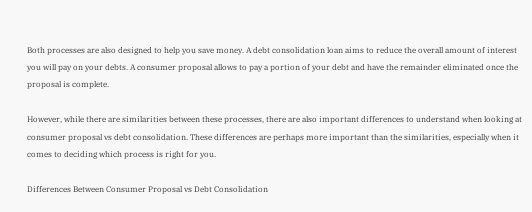Both processes are also designed to help you save money. A debt consolidation loan aims to reduce the overall amount of interest you will pay on your debts. A consumer proposal allows to pay a portion of your debt and have the remainder eliminated once the proposal is complete.

However, while there are similarities between these processes, there are also important differences to understand when looking at consumer proposal vs debt consolidation. These differences are perhaps more important than the similarities, especially when it comes to deciding which process is right for you.

Differences Between Consumer Proposal vs Debt Consolidation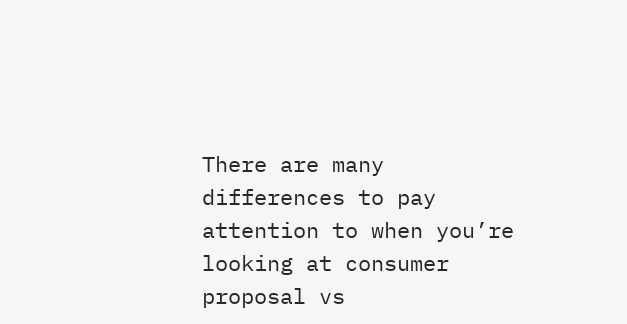There are many differences to pay attention to when you’re looking at consumer proposal vs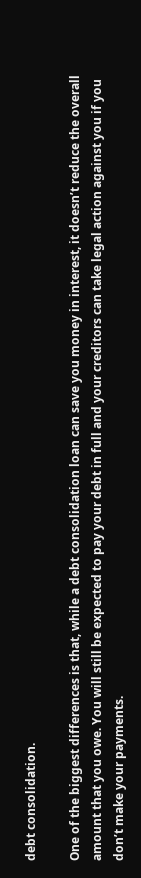debt consolidation.

One of the biggest differences is that, while a debt consolidation loan can save you money in interest, it doesn’t reduce the overall amount that you owe. You will still be expected to pay your debt in full and your creditors can take legal action against you if you don’t make your payments.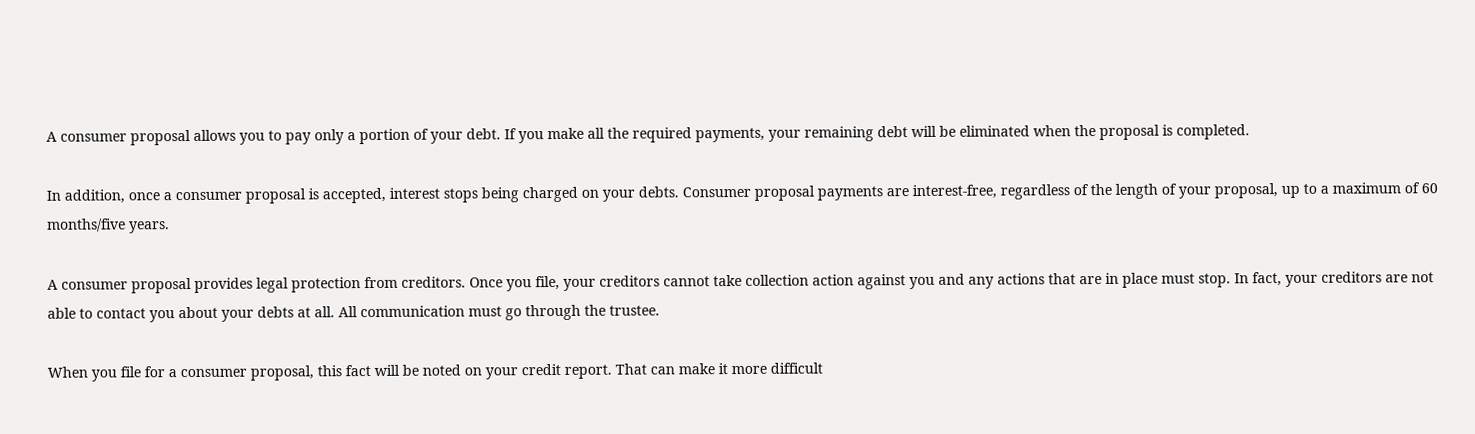A consumer proposal allows you to pay only a portion of your debt. If you make all the required payments, your remaining debt will be eliminated when the proposal is completed.

In addition, once a consumer proposal is accepted, interest stops being charged on your debts. Consumer proposal payments are interest-free, regardless of the length of your proposal, up to a maximum of 60 months/five years.

A consumer proposal provides legal protection from creditors. Once you file, your creditors cannot take collection action against you and any actions that are in place must stop. In fact, your creditors are not able to contact you about your debts at all. All communication must go through the trustee.

When you file for a consumer proposal, this fact will be noted on your credit report. That can make it more difficult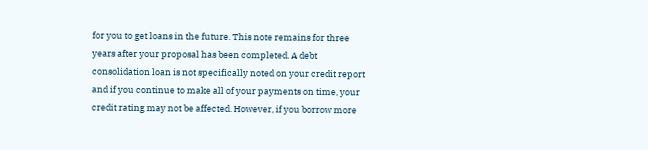for you to get loans in the future. This note remains for three years after your proposal has been completed. A debt consolidation loan is not specifically noted on your credit report and if you continue to make all of your payments on time, your credit rating may not be affected. However, if you borrow more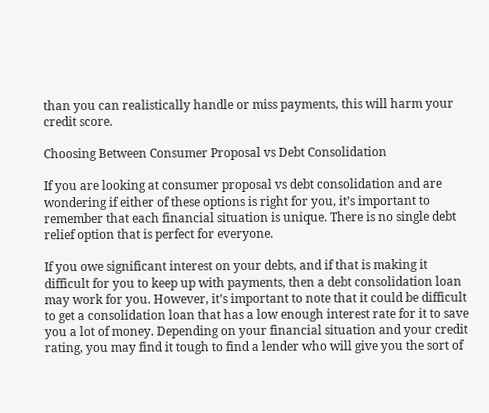than you can realistically handle or miss payments, this will harm your credit score.

Choosing Between Consumer Proposal vs Debt Consolidation

If you are looking at consumer proposal vs debt consolidation and are wondering if either of these options is right for you, it’s important to remember that each financial situation is unique. There is no single debt relief option that is perfect for everyone.

If you owe significant interest on your debts, and if that is making it difficult for you to keep up with payments, then a debt consolidation loan may work for you. However, it’s important to note that it could be difficult to get a consolidation loan that has a low enough interest rate for it to save you a lot of money. Depending on your financial situation and your credit rating, you may find it tough to find a lender who will give you the sort of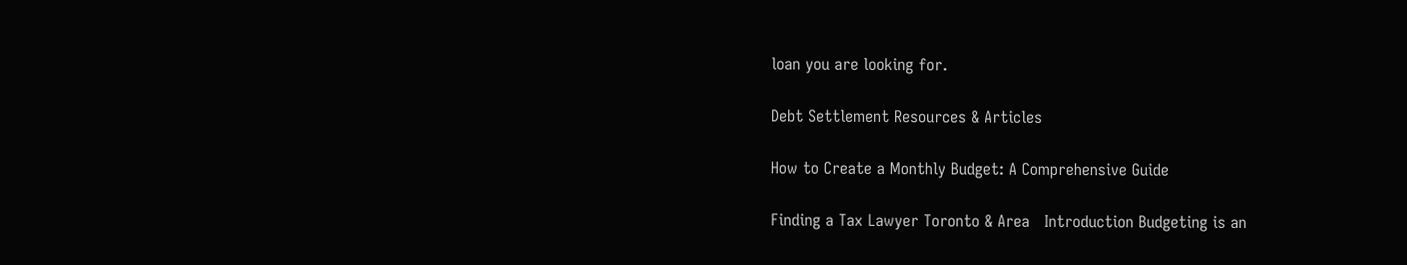loan you are looking for.

Debt Settlement Resources & Articles

How to Create a Monthly Budget: A Comprehensive Guide

Finding a Tax Lawyer Toronto & Area   Introduction Budgeting is an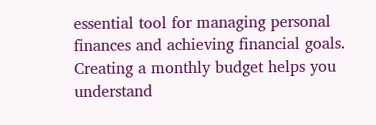essential tool for managing personal finances and achieving financial goals. Creating a monthly budget helps you understand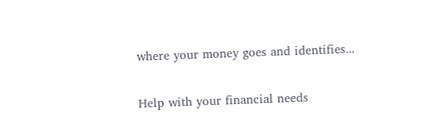where your money goes and identifies...

Help with your financial needs